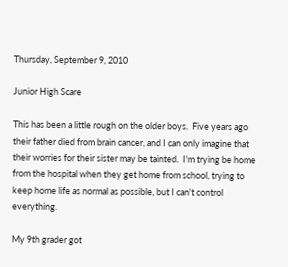Thursday, September 9, 2010

Junior High Scare

This has been a little rough on the older boys.  Five years ago their father died from brain cancer, and I can only imagine that their worries for their sister may be tainted.  I'm trying be home from the hospital when they get home from school, trying to keep home life as normal as possible, but I can't control everything.

My 9th grader got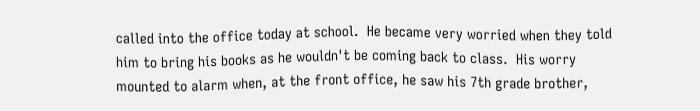called into the office today at school.  He became very worried when they told him to bring his books as he wouldn't be coming back to class.  His worry mounted to alarm when, at the front office, he saw his 7th grade brother,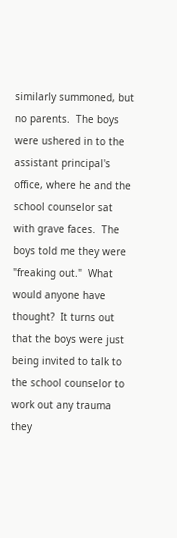similarly summoned, but no parents.  The boys were ushered in to the assistant principal's office, where he and the school counselor sat with grave faces.  The boys told me they were "freaking out."  What would anyone have thought?  It turns out that the boys were just being invited to talk to the school counselor to work out any trauma they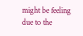might be feeling due to the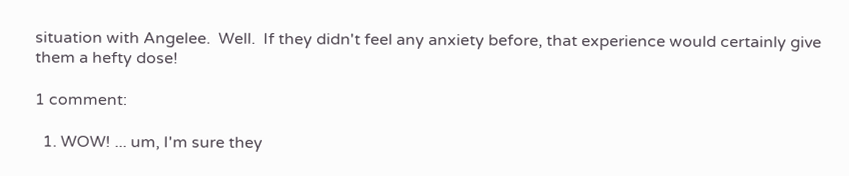situation with Angelee.  Well.  If they didn't feel any anxiety before, that experience would certainly give them a hefty dose!

1 comment:

  1. WOW! ... um, I'm sure they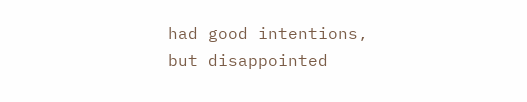had good intentions, but disappointed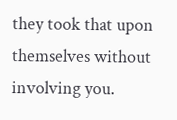they took that upon themselves without involving you.